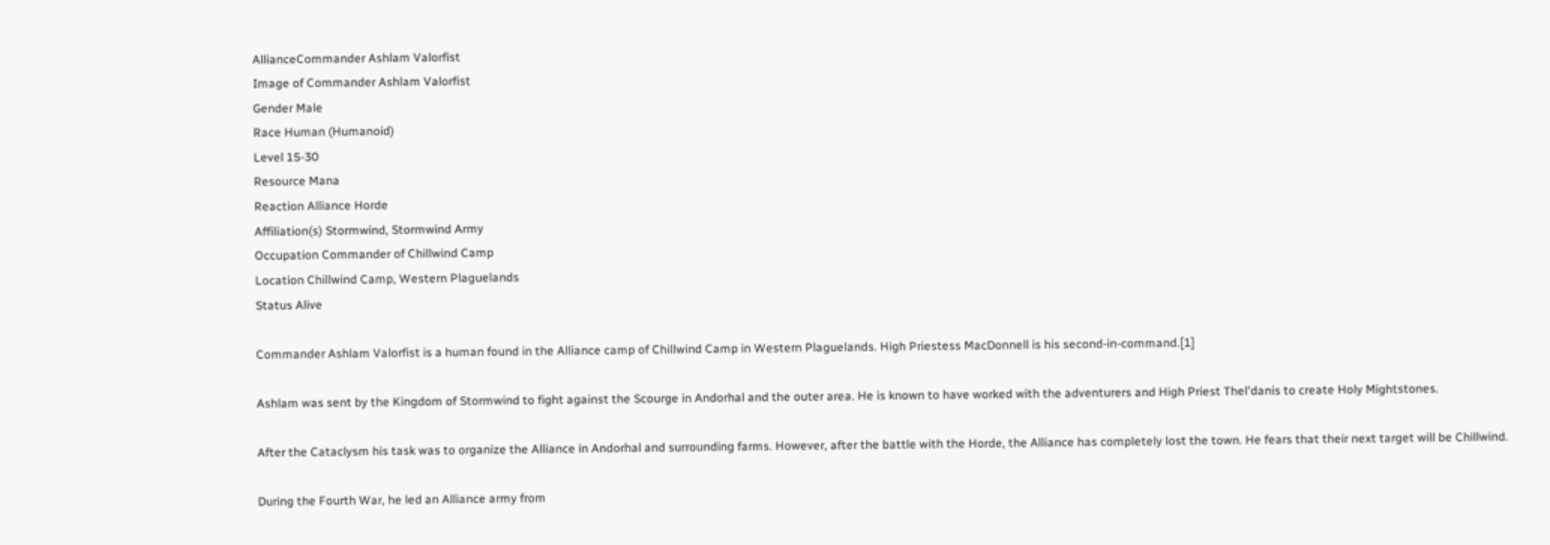AllianceCommander Ashlam Valorfist
Image of Commander Ashlam Valorfist
Gender Male
Race Human (Humanoid)
Level 15-30
Resource Mana
Reaction Alliance Horde
Affiliation(s) Stormwind, Stormwind Army
Occupation Commander of Chillwind Camp
Location Chillwind Camp, Western Plaguelands
Status Alive

Commander Ashlam Valorfist is a human found in the Alliance camp of Chillwind Camp in Western Plaguelands. High Priestess MacDonnell is his second-in-command.[1]

Ashlam was sent by the Kingdom of Stormwind to fight against the Scourge in Andorhal and the outer area. He is known to have worked with the adventurers and High Priest Thel'danis to create Holy Mightstones.

After the Cataclysm his task was to organize the Alliance in Andorhal and surrounding farms. However, after the battle with the Horde, the Alliance has completely lost the town. He fears that their next target will be Chillwind.

During the Fourth War, he led an Alliance army from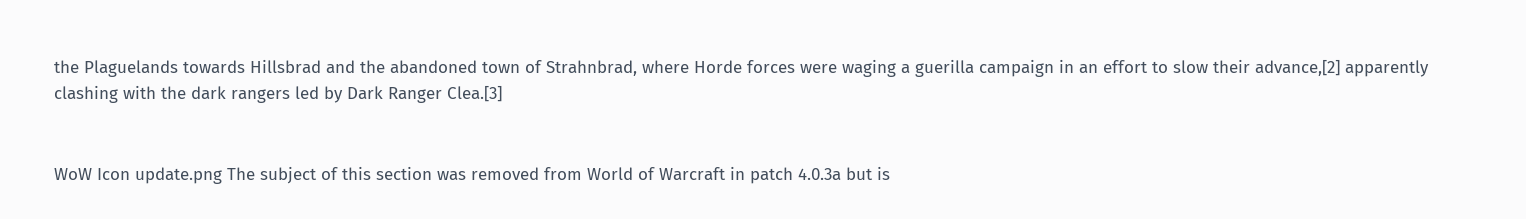the Plaguelands towards Hillsbrad and the abandoned town of Strahnbrad, where Horde forces were waging a guerilla campaign in an effort to slow their advance,[2] apparently clashing with the dark rangers led by Dark Ranger Clea.[3]


WoW Icon update.png The subject of this section was removed from World of Warcraft in patch 4.0.3a but is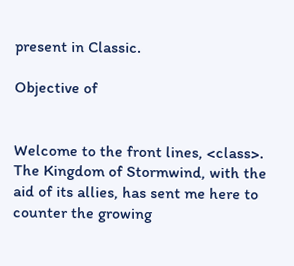present in Classic.

Objective of


Welcome to the front lines, <class>. The Kingdom of Stormwind, with the aid of its allies, has sent me here to counter the growing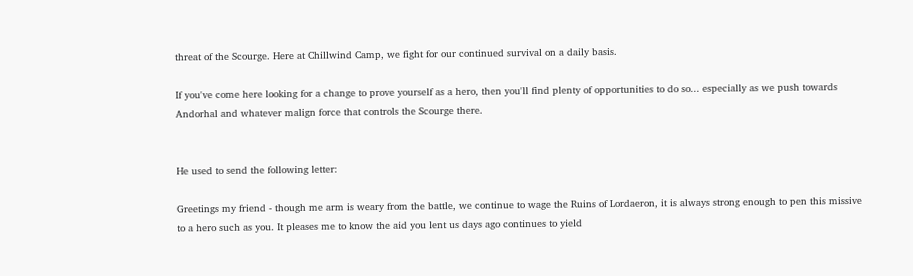threat of the Scourge. Here at Chillwind Camp, we fight for our continued survival on a daily basis.

If you've come here looking for a change to prove yourself as a hero, then you'll find plenty of opportunities to do so... especially as we push towards Andorhal and whatever malign force that controls the Scourge there.


He used to send the following letter:

Greetings my friend - though me arm is weary from the battle, we continue to wage the Ruins of Lordaeron, it is always strong enough to pen this missive to a hero such as you. It pleases me to know the aid you lent us days ago continues to yield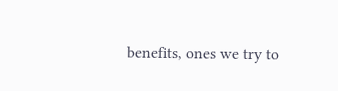benefits, ones we try to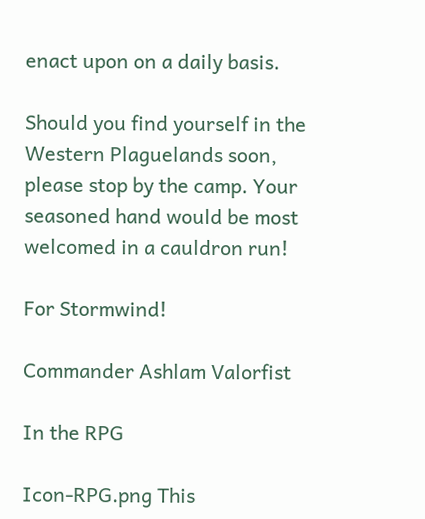enact upon on a daily basis.

Should you find yourself in the Western Plaguelands soon, please stop by the camp. Your seasoned hand would be most welcomed in a cauldron run!

For Stormwind!

Commander Ashlam Valorfist

In the RPG

Icon-RPG.png This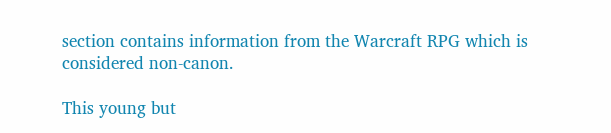section contains information from the Warcraft RPG which is considered non-canon.

This young but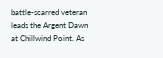battle-scarred veteran leads the Argent Dawn at Chillwind Point. As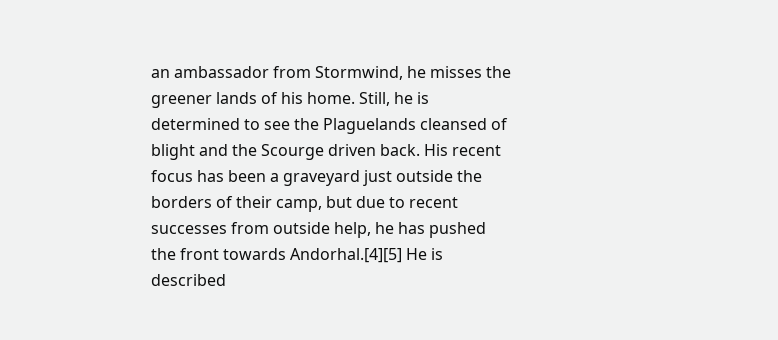an ambassador from Stormwind, he misses the greener lands of his home. Still, he is determined to see the Plaguelands cleansed of blight and the Scourge driven back. His recent focus has been a graveyard just outside the borders of their camp, but due to recent successes from outside help, he has pushed the front towards Andorhal.[4][5] He is described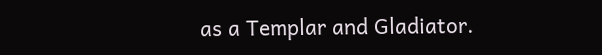as a Templar and Gladiator.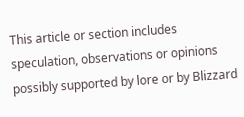This article or section includes speculation, observations or opinions possibly supported by lore or by Blizzard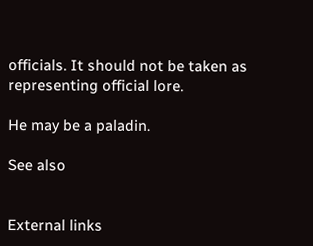officials. It should not be taken as representing official lore.

He may be a paladin.

See also


External links